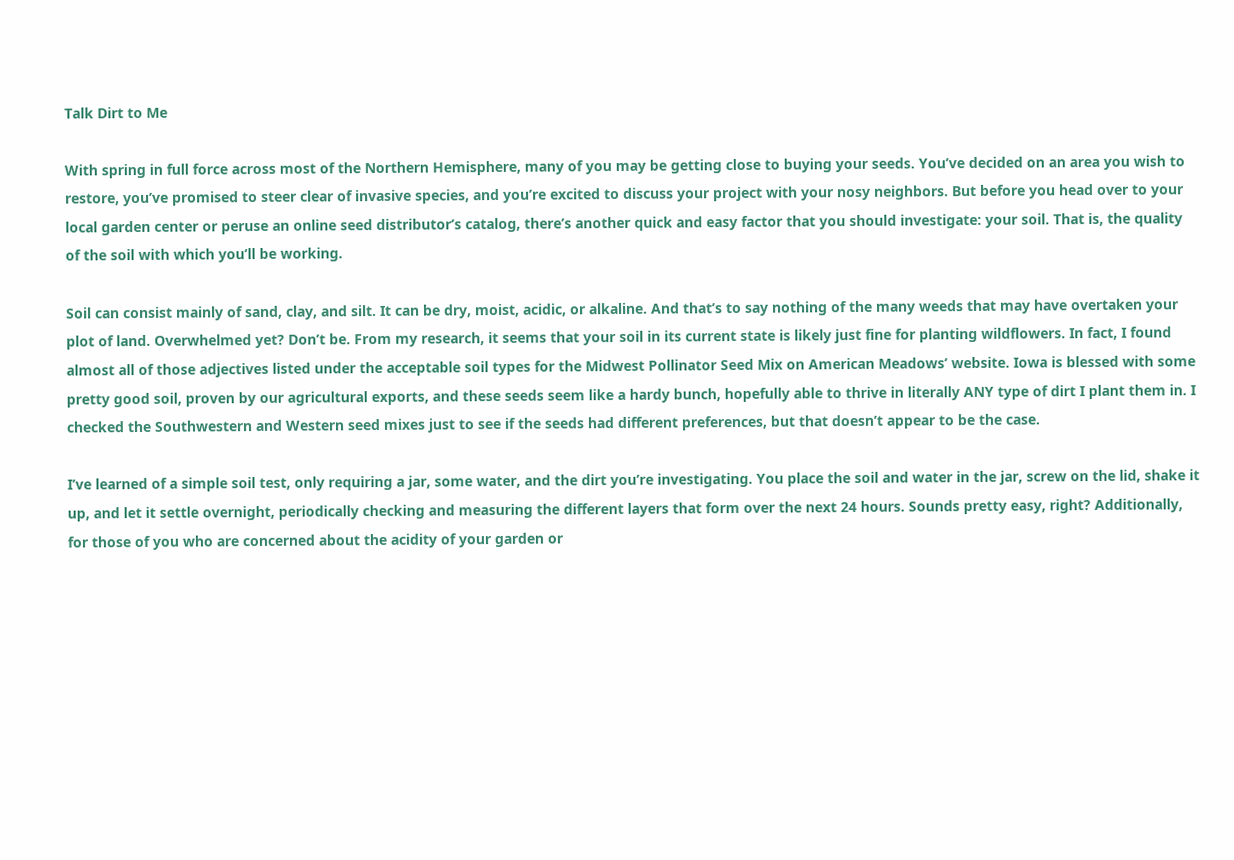Talk Dirt to Me

With spring in full force across most of the Northern Hemisphere, many of you may be getting close to buying your seeds. You’ve decided on an area you wish to restore, you’ve promised to steer clear of invasive species, and you’re excited to discuss your project with your nosy neighbors. But before you head over to your local garden center or peruse an online seed distributor’s catalog, there’s another quick and easy factor that you should investigate: your soil. That is, the quality of the soil with which you’ll be working.

Soil can consist mainly of sand, clay, and silt. It can be dry, moist, acidic, or alkaline. And that’s to say nothing of the many weeds that may have overtaken your plot of land. Overwhelmed yet? Don’t be. From my research, it seems that your soil in its current state is likely just fine for planting wildflowers. In fact, I found almost all of those adjectives listed under the acceptable soil types for the Midwest Pollinator Seed Mix on American Meadows’ website. Iowa is blessed with some pretty good soil, proven by our agricultural exports, and these seeds seem like a hardy bunch, hopefully able to thrive in literally ANY type of dirt I plant them in. I checked the Southwestern and Western seed mixes just to see if the seeds had different preferences, but that doesn’t appear to be the case.

I’ve learned of a simple soil test, only requiring a jar, some water, and the dirt you’re investigating. You place the soil and water in the jar, screw on the lid, shake it up, and let it settle overnight, periodically checking and measuring the different layers that form over the next 24 hours. Sounds pretty easy, right? Additionally, for those of you who are concerned about the acidity of your garden or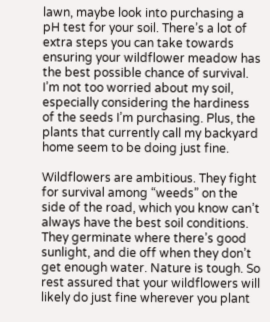lawn, maybe look into purchasing a pH test for your soil. There’s a lot of extra steps you can take towards ensuring your wildflower meadow has the best possible chance of survival. I’m not too worried about my soil, especially considering the hardiness of the seeds I’m purchasing. Plus, the plants that currently call my backyard home seem to be doing just fine.

Wildflowers are ambitious. They fight for survival among “weeds” on the side of the road, which you know can’t always have the best soil conditions. They germinate where there’s good sunlight, and die off when they don’t get enough water. Nature is tough. So rest assured that your wildflowers will likely do just fine wherever you plant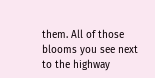them. All of those blooms you see next to the highway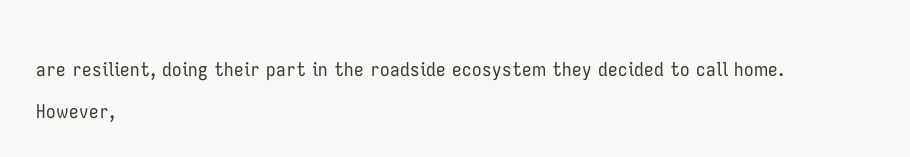are resilient, doing their part in the roadside ecosystem they decided to call home.

However,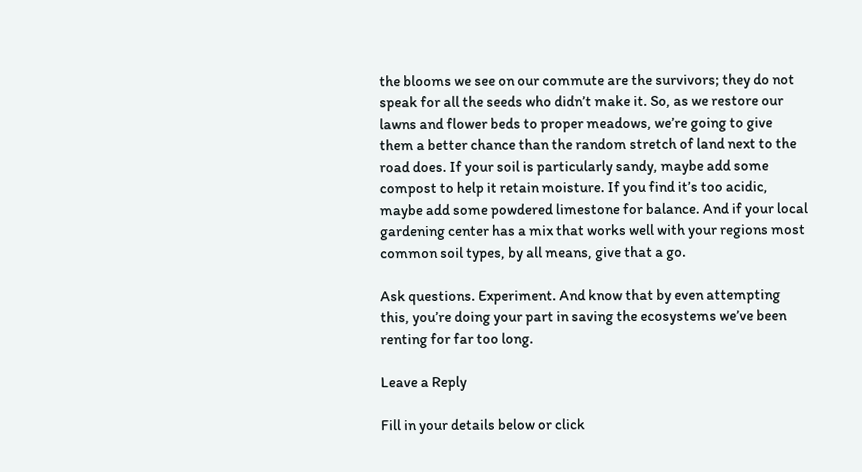the blooms we see on our commute are the survivors; they do not speak for all the seeds who didn’t make it. So, as we restore our lawns and flower beds to proper meadows, we’re going to give them a better chance than the random stretch of land next to the road does. If your soil is particularly sandy, maybe add some compost to help it retain moisture. If you find it’s too acidic, maybe add some powdered limestone for balance. And if your local gardening center has a mix that works well with your regions most common soil types, by all means, give that a go.

Ask questions. Experiment. And know that by even attempting this, you’re doing your part in saving the ecosystems we’ve been renting for far too long.

Leave a Reply

Fill in your details below or click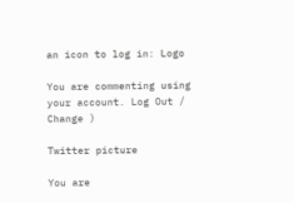an icon to log in: Logo

You are commenting using your account. Log Out /  Change )

Twitter picture

You are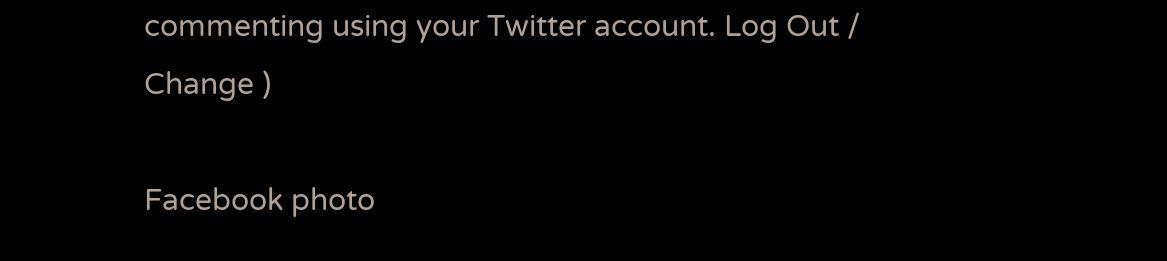commenting using your Twitter account. Log Out /  Change )

Facebook photo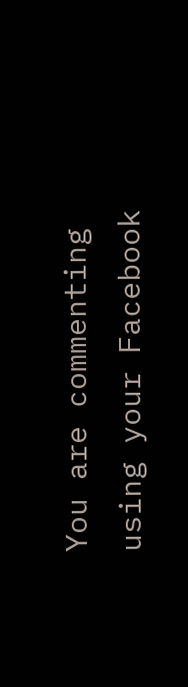You are commenting using your Facebook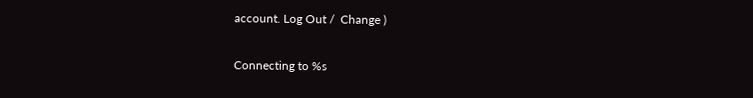account. Log Out /  Change )

Connecting to %s